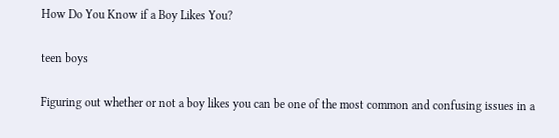How Do You Know if a Boy Likes You?

teen boys

Figuring out whether or not a boy likes you can be one of the most common and confusing issues in a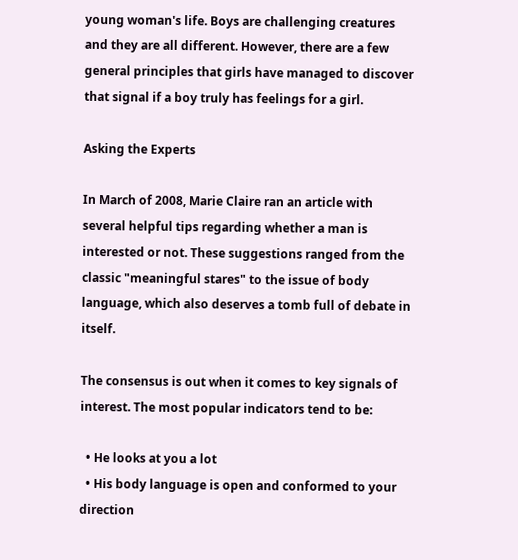young woman's life. Boys are challenging creatures and they are all different. However, there are a few general principles that girls have managed to discover that signal if a boy truly has feelings for a girl.

Asking the Experts

In March of 2008, Marie Claire ran an article with several helpful tips regarding whether a man is interested or not. These suggestions ranged from the classic "meaningful stares" to the issue of body language, which also deserves a tomb full of debate in itself.

The consensus is out when it comes to key signals of interest. The most popular indicators tend to be:

  • He looks at you a lot
  • His body language is open and conformed to your direction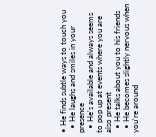• He finds subtle ways to touch you
  • He laughs and smiles in your presence
  • He's available and always seems to pop up at events where you are also present
  • He talks about you to his friends
  • He becomes slightly nervous when you're around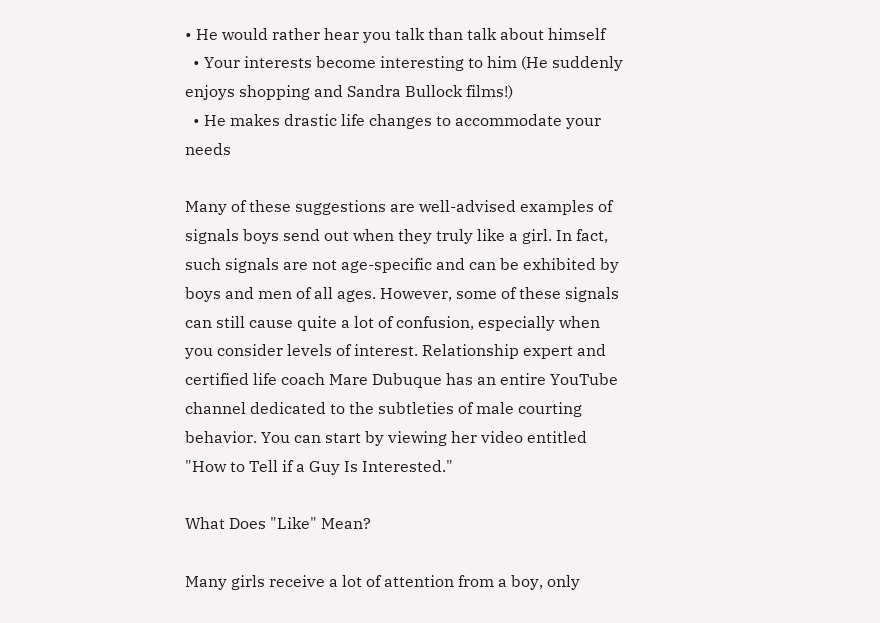• He would rather hear you talk than talk about himself
  • Your interests become interesting to him (He suddenly enjoys shopping and Sandra Bullock films!)
  • He makes drastic life changes to accommodate your needs

Many of these suggestions are well-advised examples of signals boys send out when they truly like a girl. In fact, such signals are not age-specific and can be exhibited by boys and men of all ages. However, some of these signals can still cause quite a lot of confusion, especially when you consider levels of interest. Relationship expert and certified life coach Mare Dubuque has an entire YouTube channel dedicated to the subtleties of male courting behavior. You can start by viewing her video entitled "How to Tell if a Guy Is Interested."

What Does "Like" Mean?

Many girls receive a lot of attention from a boy, only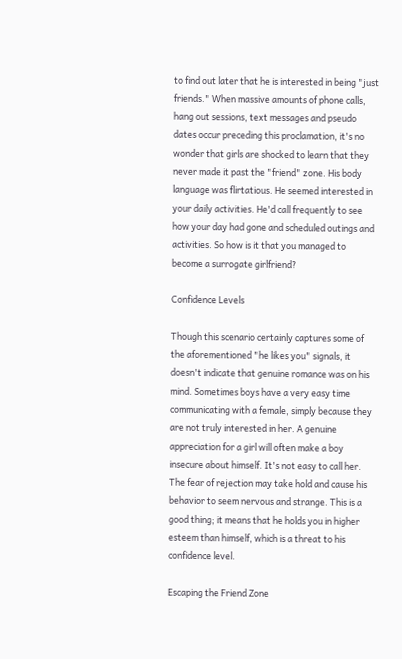to find out later that he is interested in being "just friends." When massive amounts of phone calls, hang out sessions, text messages and pseudo dates occur preceding this proclamation, it's no wonder that girls are shocked to learn that they never made it past the "friend" zone. His body language was flirtatious. He seemed interested in your daily activities. He'd call frequently to see how your day had gone and scheduled outings and activities. So how is it that you managed to become a surrogate girlfriend?

Confidence Levels

Though this scenario certainly captures some of the aforementioned "he likes you" signals, it doesn't indicate that genuine romance was on his mind. Sometimes boys have a very easy time communicating with a female, simply because they are not truly interested in her. A genuine appreciation for a girl will often make a boy insecure about himself. It's not easy to call her. The fear of rejection may take hold and cause his behavior to seem nervous and strange. This is a good thing; it means that he holds you in higher esteem than himself, which is a threat to his confidence level.

Escaping the Friend Zone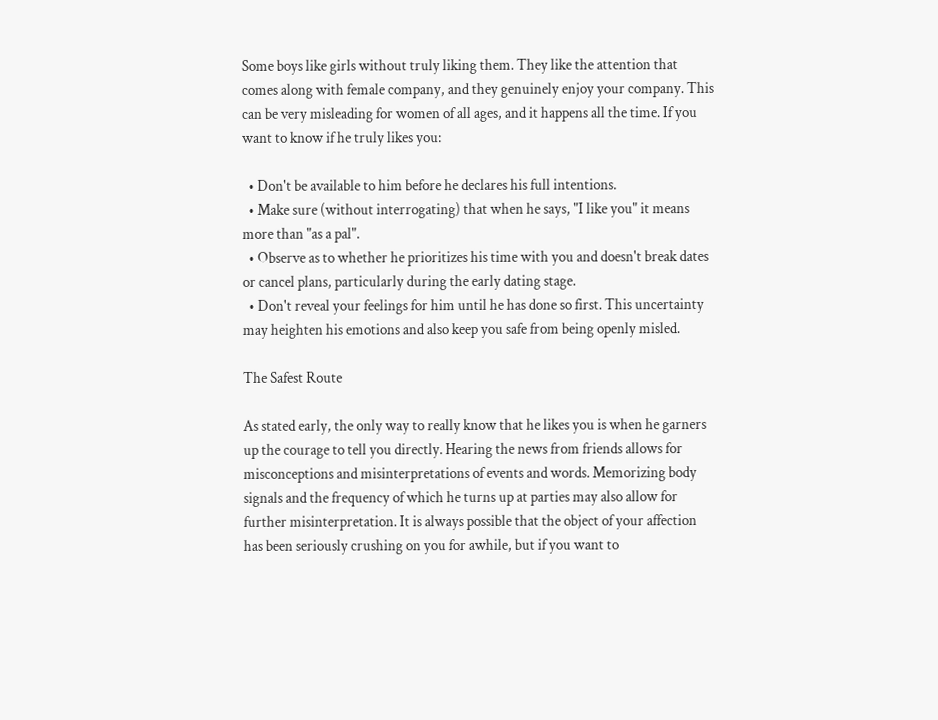Some boys like girls without truly liking them. They like the attention that comes along with female company, and they genuinely enjoy your company. This can be very misleading for women of all ages, and it happens all the time. If you want to know if he truly likes you:

  • Don't be available to him before he declares his full intentions.
  • Make sure (without interrogating) that when he says, "I like you" it means more than "as a pal".
  • Observe as to whether he prioritizes his time with you and doesn't break dates or cancel plans, particularly during the early dating stage.
  • Don't reveal your feelings for him until he has done so first. This uncertainty may heighten his emotions and also keep you safe from being openly misled.

The Safest Route

As stated early, the only way to really know that he likes you is when he garners up the courage to tell you directly. Hearing the news from friends allows for misconceptions and misinterpretations of events and words. Memorizing body signals and the frequency of which he turns up at parties may also allow for further misinterpretation. It is always possible that the object of your affection has been seriously crushing on you for awhile, but if you want to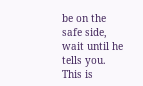be on the safe side, wait until he tells you. This is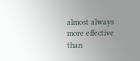almost always more effective than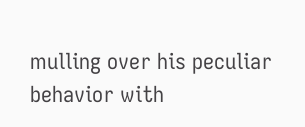mulling over his peculiar behavior with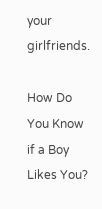your girlfriends.

How Do You Know if a Boy Likes You?